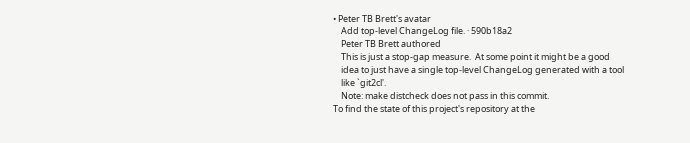• Peter TB Brett's avatar
    Add top-level ChangeLog file. · 590b18a2
    Peter TB Brett authored
    This is just a stop-gap measure.  At some point it might be a good
    idea to just have a single top-level ChangeLog generated with a tool
    like `git2cl'.
    Note: make distcheck does not pass in this commit.
To find the state of this project's repository at the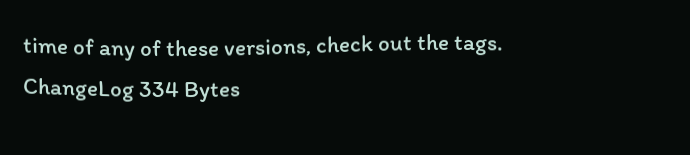time of any of these versions, check out the tags.
ChangeLog 334 Bytes